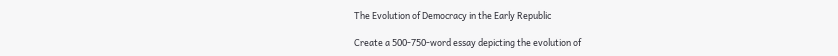The Evolution of Democracy in the Early Republic

Create a 500-750-word essay depicting the evolution of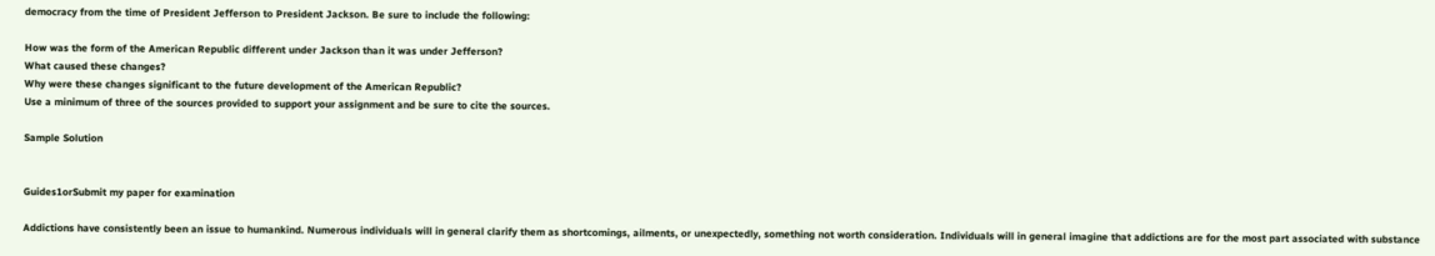democracy from the time of President Jefferson to President Jackson. Be sure to include the following:

How was the form of the American Republic different under Jackson than it was under Jefferson?
What caused these changes?
Why were these changes significant to the future development of the American Republic?
Use a minimum of three of the sources provided to support your assignment and be sure to cite the sources.

Sample Solution


Guides1orSubmit my paper for examination

Addictions have consistently been an issue to humankind. Numerous individuals will in general clarify them as shortcomings, ailments, or unexpectedly, something not worth consideration. Individuals will in general imagine that addictions are for the most part associated with substance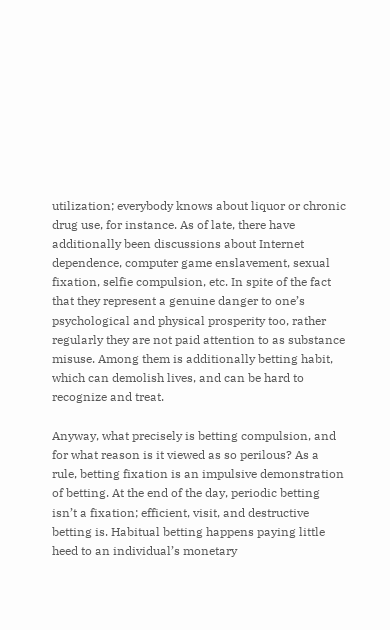utilization; everybody knows about liquor or chronic drug use, for instance. As of late, there have additionally been discussions about Internet dependence, computer game enslavement, sexual fixation, selfie compulsion, etc. In spite of the fact that they represent a genuine danger to one’s psychological and physical prosperity too, rather regularly they are not paid attention to as substance misuse. Among them is additionally betting habit, which can demolish lives, and can be hard to recognize and treat.

Anyway, what precisely is betting compulsion, and for what reason is it viewed as so perilous? As a rule, betting fixation is an impulsive demonstration of betting. At the end of the day, periodic betting isn’t a fixation; efficient, visit, and destructive betting is. Habitual betting happens paying little heed to an individual’s monetary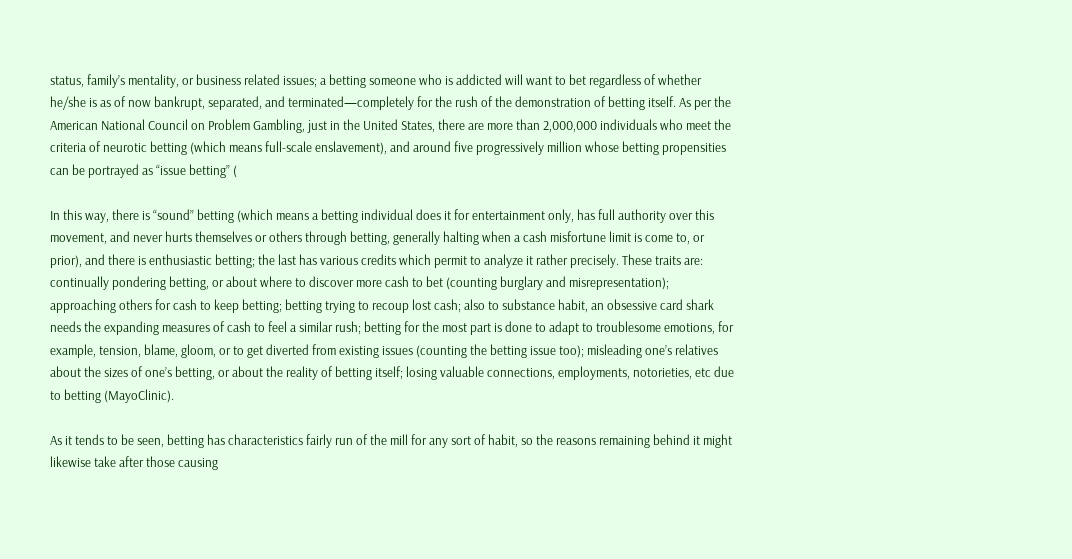status, family’s mentality, or business related issues; a betting someone who is addicted will want to bet regardless of whether he/she is as of now bankrupt, separated, and terminated—completely for the rush of the demonstration of betting itself. As per the American National Council on Problem Gambling, just in the United States, there are more than 2,000,000 individuals who meet the criteria of neurotic betting (which means full-scale enslavement), and around five progressively million whose betting propensities can be portrayed as “issue betting” (

In this way, there is “sound” betting (which means a betting individual does it for entertainment only, has full authority over this movement, and never hurts themselves or others through betting, generally halting when a cash misfortune limit is come to, or prior), and there is enthusiastic betting; the last has various credits which permit to analyze it rather precisely. These traits are: continually pondering betting, or about where to discover more cash to bet (counting burglary and misrepresentation); approaching others for cash to keep betting; betting trying to recoup lost cash; also to substance habit, an obsessive card shark needs the expanding measures of cash to feel a similar rush; betting for the most part is done to adapt to troublesome emotions, for example, tension, blame, gloom, or to get diverted from existing issues (counting the betting issue too); misleading one’s relatives about the sizes of one’s betting, or about the reality of betting itself; losing valuable connections, employments, notorieties, etc due to betting (MayoClinic).

As it tends to be seen, betting has characteristics fairly run of the mill for any sort of habit, so the reasons remaining behind it might likewise take after those causing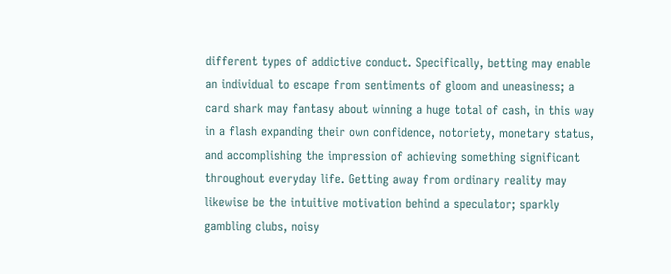different types of addictive conduct. Specifically, betting may enable an individual to escape from sentiments of gloom and uneasiness; a card shark may fantasy about winning a huge total of cash, in this way in a flash expanding their own confidence, notoriety, monetary status, and accomplishing the impression of achieving something significant throughout everyday life. Getting away from ordinary reality may likewise be the intuitive motivation behind a speculator; sparkly gambling clubs, noisy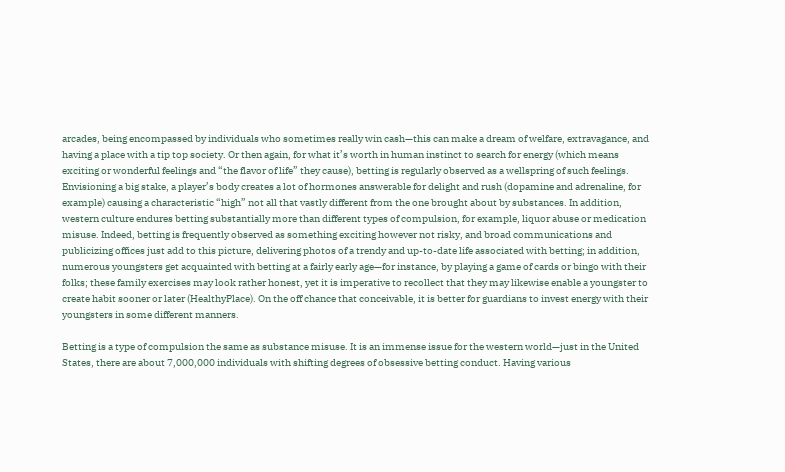arcades, being encompassed by individuals who sometimes really win cash—this can make a dream of welfare, extravagance, and having a place with a tip top society. Or then again, for what it’s worth in human instinct to search for energy (which means exciting or wonderful feelings and “the flavor of life” they cause), betting is regularly observed as a wellspring of such feelings. Envisioning a big stake, a player’s body creates a lot of hormones answerable for delight and rush (dopamine and adrenaline, for example) causing a characteristic “high” not all that vastly different from the one brought about by substances. In addition, western culture endures betting substantially more than different types of compulsion, for example, liquor abuse or medication misuse. Indeed, betting is frequently observed as something exciting however not risky, and broad communications and publicizing offices just add to this picture, delivering photos of a trendy and up-to-date life associated with betting; in addition, numerous youngsters get acquainted with betting at a fairly early age—for instance, by playing a game of cards or bingo with their folks; these family exercises may look rather honest, yet it is imperative to recollect that they may likewise enable a youngster to create habit sooner or later (HealthyPlace). On the off chance that conceivable, it is better for guardians to invest energy with their youngsters in some different manners.

Betting is a type of compulsion the same as substance misuse. It is an immense issue for the western world—just in the United States, there are about 7,000,000 individuals with shifting degrees of obsessive betting conduct. Having various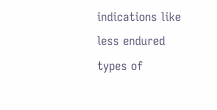indications like less endured types of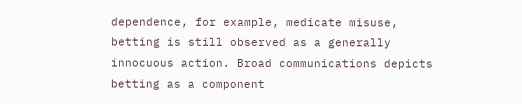dependence, for example, medicate misuse, betting is still observed as a generally innocuous action. Broad communications depicts betting as a component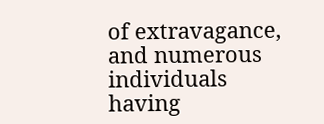of extravagance, and numerous individuals having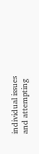individual issues and attempting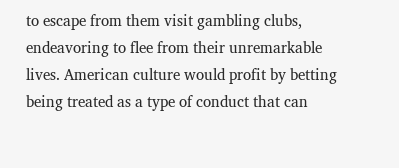to escape from them visit gambling clubs, endeavoring to flee from their unremarkable lives. American culture would profit by betting being treated as a type of conduct that can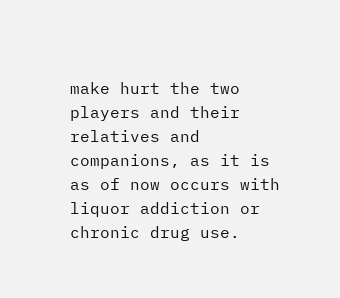make hurt the two players and their relatives and companions, as it is as of now occurs with liquor addiction or chronic drug use.